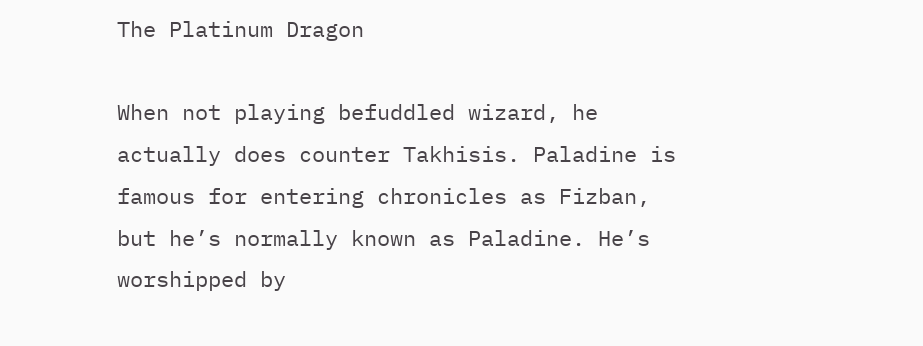The Platinum Dragon

When not playing befuddled wizard, he actually does counter Takhisis. Paladine is famous for entering chronicles as Fizban, but he’s normally known as Paladine. He’s worshipped by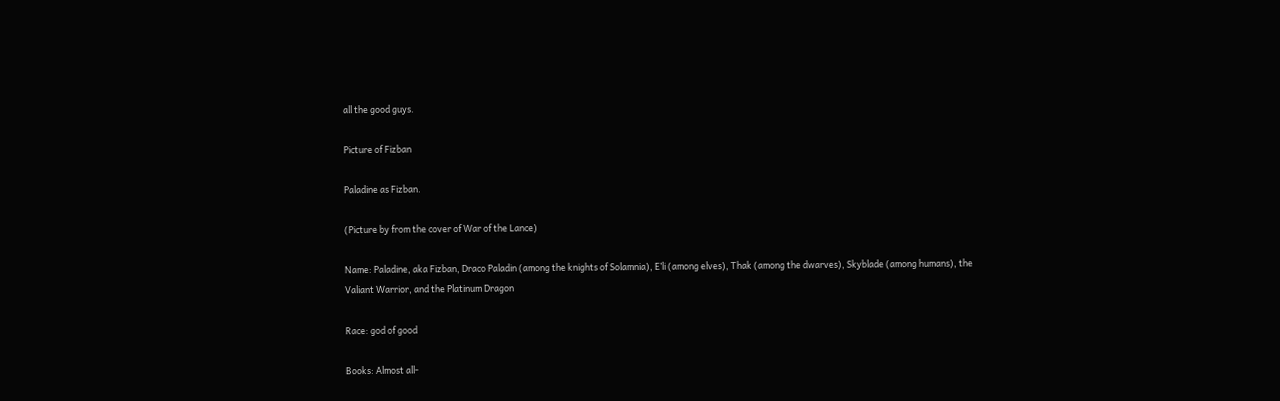all the good guys.

Picture of Fizban

Paladine as Fizban.

(Picture by from the cover of War of the Lance)

Name: Paladine, aka Fizban, Draco Paladin (among the knights of Solamnia), E’li (among elves), Thak (among the dwarves), Skyblade (among humans), the Valiant Warrior, and the Platinum Dragon

Race: god of good

Books: Almost all-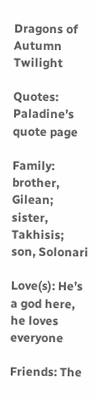Dragons of Autumn Twilight

Quotes: Paladine’s quote page

Family: brother, Gilean; sister, Takhisis; son, Solonari

Love(s): He’s a god here, he loves everyone

Friends: The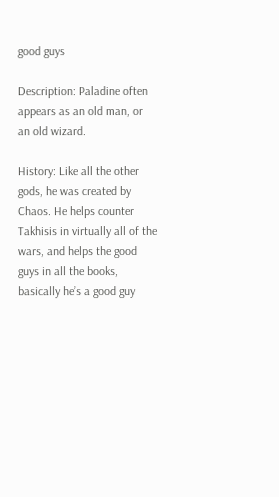good guys

Description: Paladine often appears as an old man, or an old wizard.

History: Like all the other gods, he was created by Chaos. He helps counter Takhisis in virtually all of the wars, and helps the good guys in all the books, basically he’s a good guy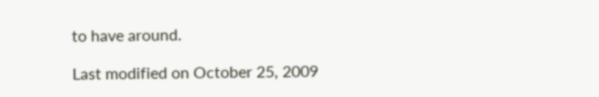to have around.

Last modified on October 25, 2009